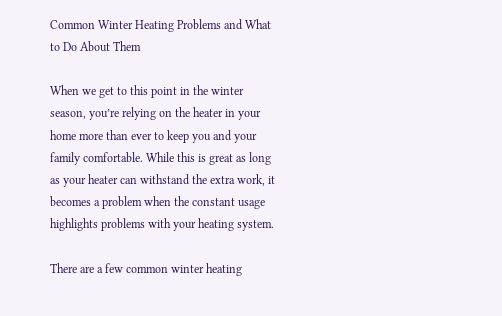Common Winter Heating Problems and What to Do About Them

When we get to this point in the winter season, you’re relying on the heater in your home more than ever to keep you and your family comfortable. While this is great as long as your heater can withstand the extra work, it becomes a problem when the constant usage highlights problems with your heating system.

There are a few common winter heating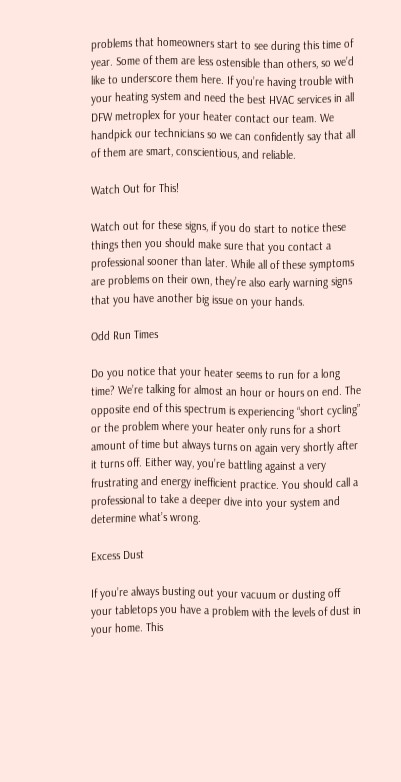problems that homeowners start to see during this time of year. Some of them are less ostensible than others, so we’d like to underscore them here. If you’re having trouble with your heating system and need the best HVAC services in all DFW metroplex for your heater contact our team. We handpick our technicians so we can confidently say that all of them are smart, conscientious, and reliable.

Watch Out for This!

Watch out for these signs, if you do start to notice these things then you should make sure that you contact a professional sooner than later. While all of these symptoms are problems on their own, they’re also early warning signs that you have another big issue on your hands.

Odd Run Times

Do you notice that your heater seems to run for a long time? We’re talking for almost an hour or hours on end. The opposite end of this spectrum is experiencing “short cycling” or the problem where your heater only runs for a short amount of time but always turns on again very shortly after it turns off. Either way, you’re battling against a very frustrating and energy inefficient practice. You should call a professional to take a deeper dive into your system and determine what’s wrong.

Excess Dust

If you’re always busting out your vacuum or dusting off your tabletops you have a problem with the levels of dust in your home. This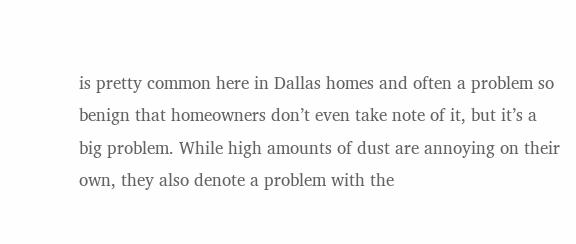is pretty common here in Dallas homes and often a problem so benign that homeowners don’t even take note of it, but it’s a big problem. While high amounts of dust are annoying on their own, they also denote a problem with the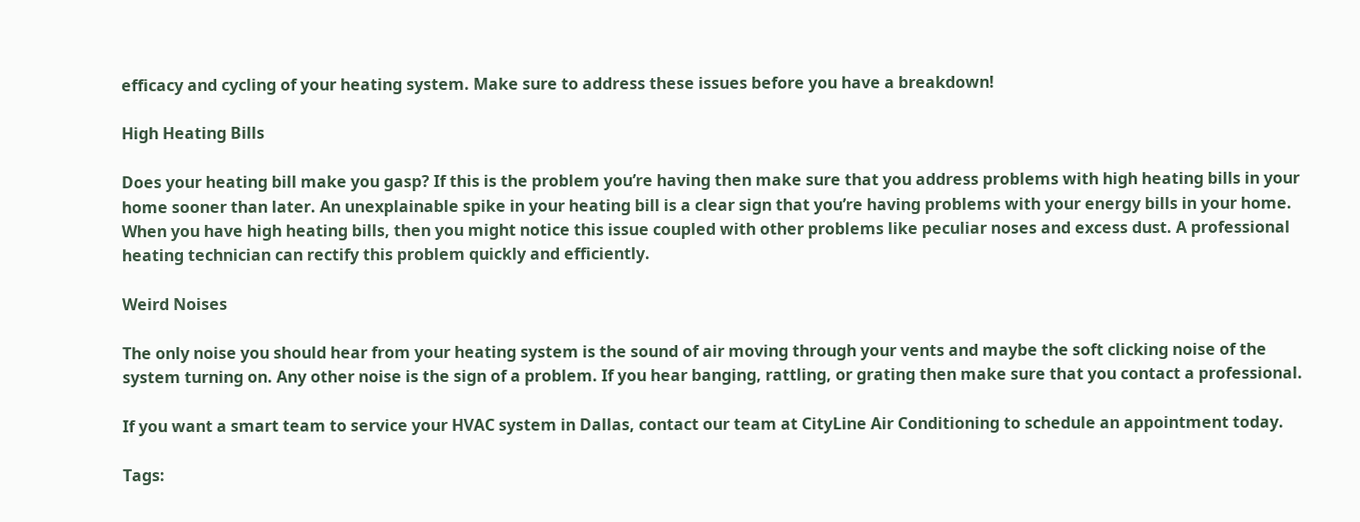efficacy and cycling of your heating system. Make sure to address these issues before you have a breakdown!

High Heating Bills

Does your heating bill make you gasp? If this is the problem you’re having then make sure that you address problems with high heating bills in your home sooner than later. An unexplainable spike in your heating bill is a clear sign that you’re having problems with your energy bills in your home. When you have high heating bills, then you might notice this issue coupled with other problems like peculiar noses and excess dust. A professional heating technician can rectify this problem quickly and efficiently.

Weird Noises

The only noise you should hear from your heating system is the sound of air moving through your vents and maybe the soft clicking noise of the system turning on. Any other noise is the sign of a problem. If you hear banging, rattling, or grating then make sure that you contact a professional.

If you want a smart team to service your HVAC system in Dallas, contact our team at CityLine Air Conditioning to schedule an appointment today.

Tags: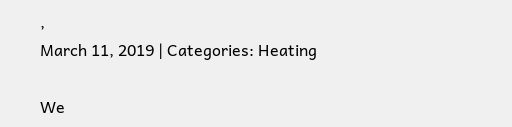,
March 11, 2019 | Categories: Heating

We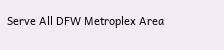Serve All DFW Metroplex Area